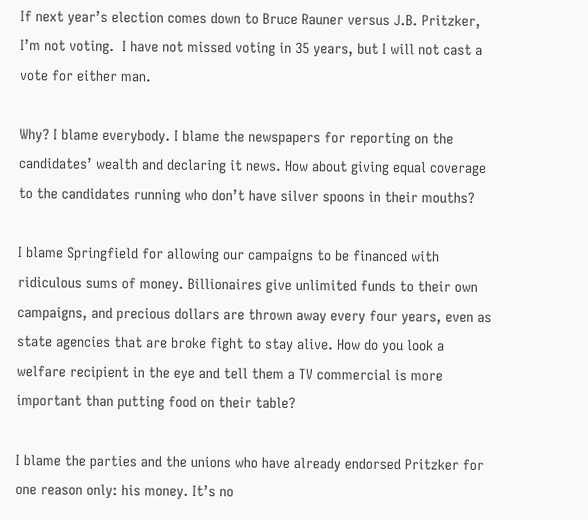If next year’s election comes down to Bruce Rauner versus J.B. Pritzker, I’m not voting.  I have not missed voting in 35 years, but I will not cast a vote for either man.

Why? I blame everybody. I blame the newspapers for reporting on the candidates’ wealth and declaring it news. How about giving equal coverage to the candidates running who don’t have silver spoons in their mouths?

I blame Springfield for allowing our campaigns to be financed with ridiculous sums of money. Billionaires give unlimited funds to their own campaigns, and precious dollars are thrown away every four years, even as state agencies that are broke fight to stay alive. How do you look a welfare recipient in the eye and tell them a TV commercial is more important than putting food on their table?

I blame the parties and the unions who have already endorsed Pritzker for one reason only: his money. It’s no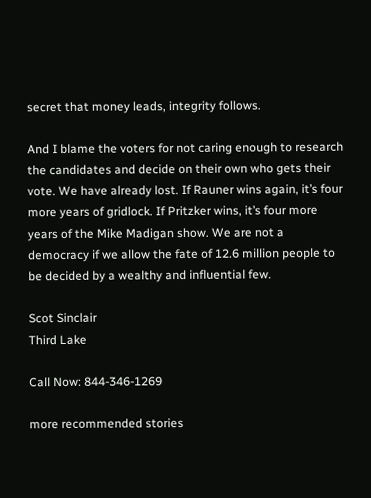secret that money leads, integrity follows.

And I blame the voters for not caring enough to research the candidates and decide on their own who gets their vote. We have already lost. If Rauner wins again, it’s four more years of gridlock. If Pritzker wins, it’s four more years of the Mike Madigan show. We are not a democracy if we allow the fate of 12.6 million people to be decided by a wealthy and influential few.

Scot Sinclair
Third Lake

Call Now: 844-346-1269

more recommended stories